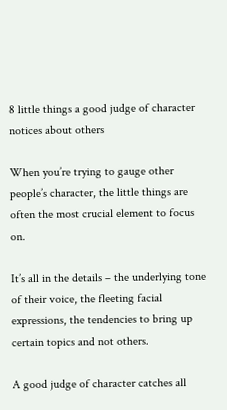8 little things a good judge of character notices about others

When you’re trying to gauge other people’s character, the little things are often the most crucial element to focus on.

It’s all in the details – the underlying tone of their voice, the fleeting facial expressions, the tendencies to bring up certain topics and not others.

A good judge of character catches all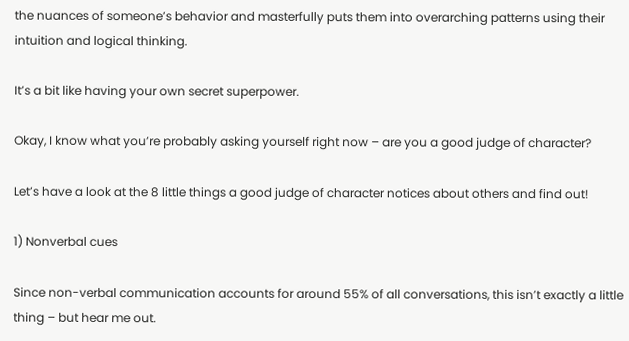the nuances of someone’s behavior and masterfully puts them into overarching patterns using their intuition and logical thinking.

It’s a bit like having your own secret superpower.

Okay, I know what you’re probably asking yourself right now – are you a good judge of character?

Let’s have a look at the 8 little things a good judge of character notices about others and find out!

1) Nonverbal cues

Since non-verbal communication accounts for around 55% of all conversations, this isn’t exactly a little thing – but hear me out.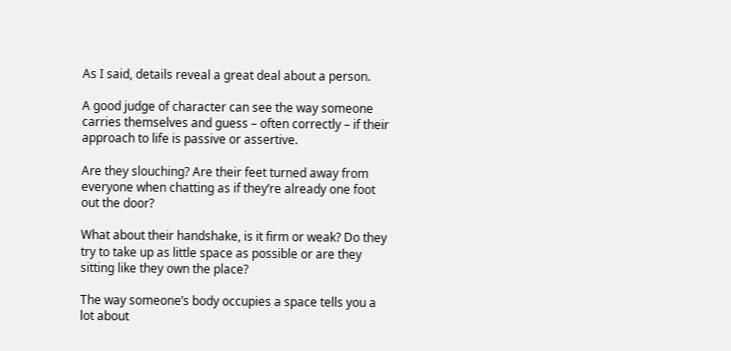As I said, details reveal a great deal about a person.

A good judge of character can see the way someone carries themselves and guess – often correctly – if their approach to life is passive or assertive.

Are they slouching? Are their feet turned away from everyone when chatting as if they’re already one foot out the door?

What about their handshake, is it firm or weak? Do they try to take up as little space as possible or are they sitting like they own the place?

The way someone’s body occupies a space tells you a lot about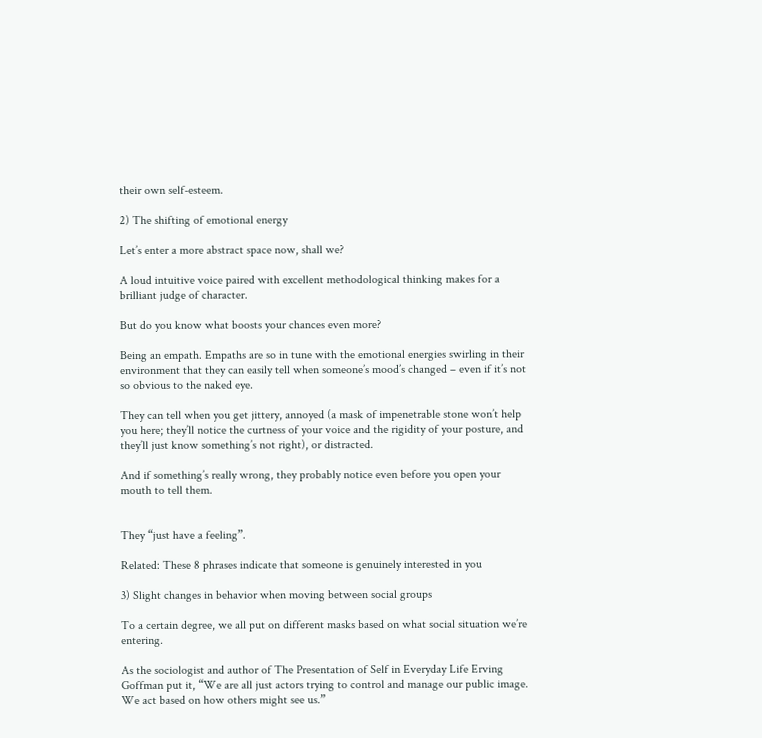their own self-esteem.

2) The shifting of emotional energy

Let’s enter a more abstract space now, shall we?

A loud intuitive voice paired with excellent methodological thinking makes for a brilliant judge of character.

But do you know what boosts your chances even more?

Being an empath. Empaths are so in tune with the emotional energies swirling in their environment that they can easily tell when someone’s mood’s changed – even if it’s not so obvious to the naked eye.

They can tell when you get jittery, annoyed (a mask of impenetrable stone won’t help you here; they’ll notice the curtness of your voice and the rigidity of your posture, and they’ll just know something’s not right), or distracted.

And if something’s really wrong, they probably notice even before you open your mouth to tell them.


They “just have a feeling”.

Related: These 8 phrases indicate that someone is genuinely interested in you

3) Slight changes in behavior when moving between social groups

To a certain degree, we all put on different masks based on what social situation we’re entering.

As the sociologist and author of The Presentation of Self in Everyday Life Erving Goffman put it, “We are all just actors trying to control and manage our public image. We act based on how others might see us.”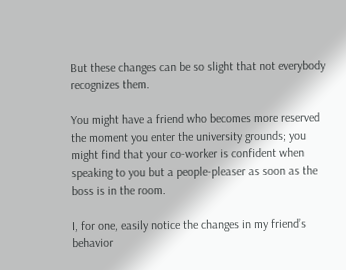But these changes can be so slight that not everybody recognizes them.

You might have a friend who becomes more reserved the moment you enter the university grounds; you might find that your co-worker is confident when speaking to you but a people-pleaser as soon as the boss is in the room.

I, for one, easily notice the changes in my friend’s behavior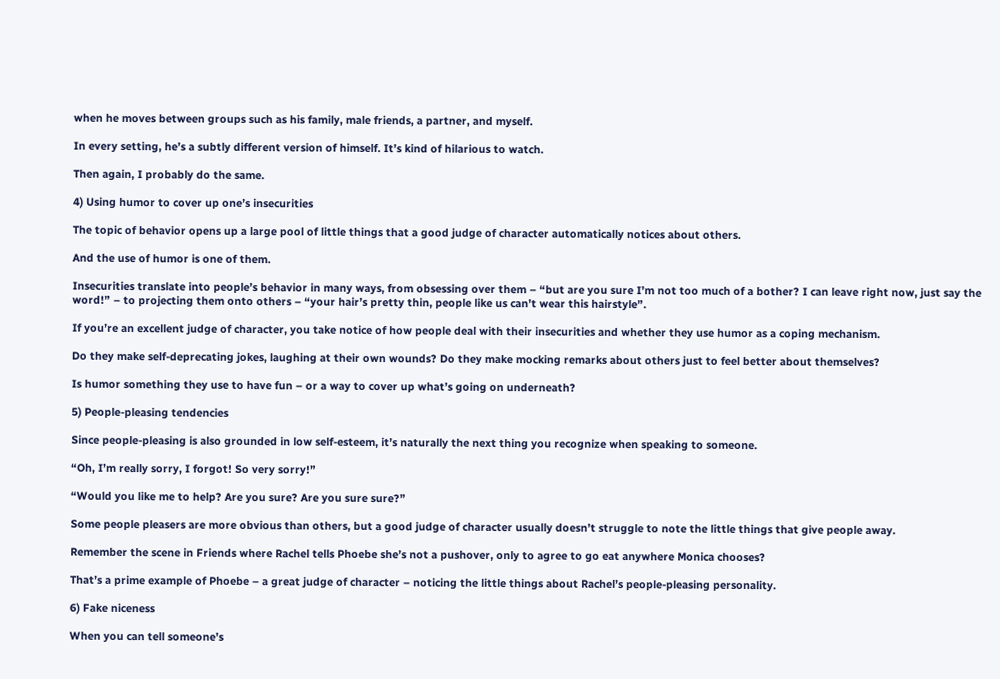when he moves between groups such as his family, male friends, a partner, and myself.

In every setting, he’s a subtly different version of himself. It’s kind of hilarious to watch.

Then again, I probably do the same.

4) Using humor to cover up one’s insecurities

The topic of behavior opens up a large pool of little things that a good judge of character automatically notices about others.

And the use of humor is one of them.

Insecurities translate into people’s behavior in many ways, from obsessing over them – “but are you sure I’m not too much of a bother? I can leave right now, just say the word!” – to projecting them onto others – “your hair’s pretty thin, people like us can’t wear this hairstyle”.

If you’re an excellent judge of character, you take notice of how people deal with their insecurities and whether they use humor as a coping mechanism.

Do they make self-deprecating jokes, laughing at their own wounds? Do they make mocking remarks about others just to feel better about themselves?

Is humor something they use to have fun – or a way to cover up what’s going on underneath?

5) People-pleasing tendencies

Since people-pleasing is also grounded in low self-esteem, it’s naturally the next thing you recognize when speaking to someone.

“Oh, I’m really sorry, I forgot! So very sorry!”

“Would you like me to help? Are you sure? Are you sure sure?”

Some people pleasers are more obvious than others, but a good judge of character usually doesn’t struggle to note the little things that give people away.

Remember the scene in Friends where Rachel tells Phoebe she’s not a pushover, only to agree to go eat anywhere Monica chooses?

That’s a prime example of Phoebe – a great judge of character – noticing the little things about Rachel’s people-pleasing personality.

6) Fake niceness

When you can tell someone’s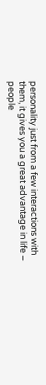personality just from a few interactions with them, it gives you a great advantage in life – people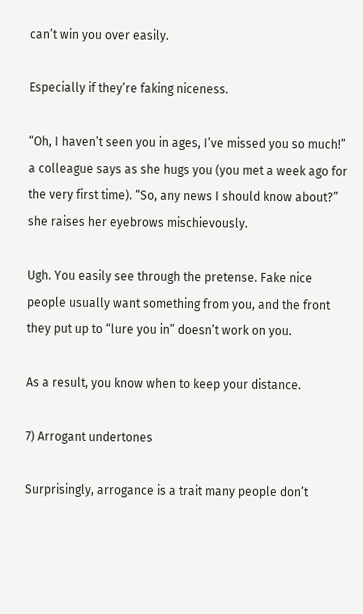can’t win you over easily.

Especially if they’re faking niceness.

“Oh, I haven’t seen you in ages, I’ve missed you so much!” a colleague says as she hugs you (you met a week ago for the very first time). “So, any news I should know about?” she raises her eyebrows mischievously.

Ugh. You easily see through the pretense. Fake nice people usually want something from you, and the front they put up to “lure you in” doesn’t work on you.

As a result, you know when to keep your distance.

7) Arrogant undertones

Surprisingly, arrogance is a trait many people don’t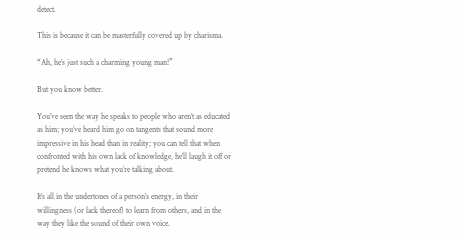detect.

This is because it can be masterfully covered up by charisma.

“Ah, he’s just such a charming young man!”

But you know better.

You’ve seen the way he speaks to people who aren’t as educated as him; you’ve heard him go on tangents that sound more impressive in his head than in reality; you can tell that when confronted with his own lack of knowledge, he’ll laugh it off or pretend he knows what you’re talking about.

It’s all in the undertones of a person’s energy, in their willingness (or lack thereof) to learn from others, and in the way they like the sound of their own voice.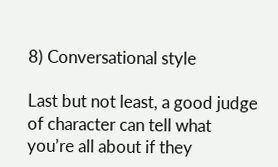8) Conversational style

Last but not least, a good judge of character can tell what you’re all about if they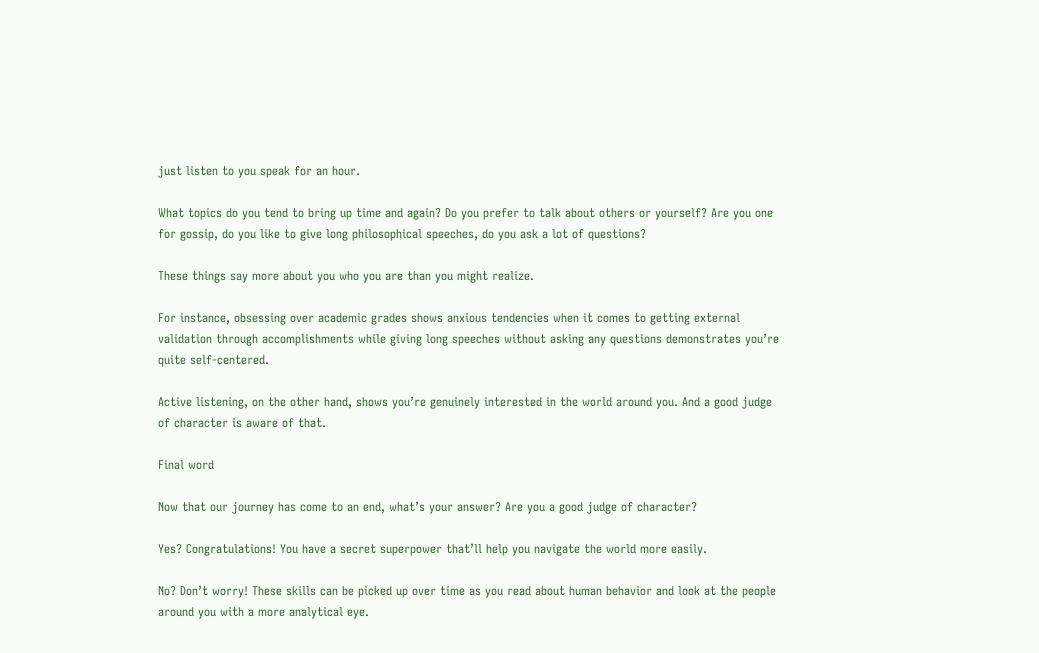just listen to you speak for an hour.

What topics do you tend to bring up time and again? Do you prefer to talk about others or yourself? Are you one for gossip, do you like to give long philosophical speeches, do you ask a lot of questions?

These things say more about you who you are than you might realize.

For instance, obsessing over academic grades shows anxious tendencies when it comes to getting external validation through accomplishments while giving long speeches without asking any questions demonstrates you’re quite self-centered.

Active listening, on the other hand, shows you’re genuinely interested in the world around you. And a good judge of character is aware of that.

Final word

Now that our journey has come to an end, what’s your answer? Are you a good judge of character?

Yes? Congratulations! You have a secret superpower that’ll help you navigate the world more easily.

No? Don’t worry! These skills can be picked up over time as you read about human behavior and look at the people around you with a more analytical eye.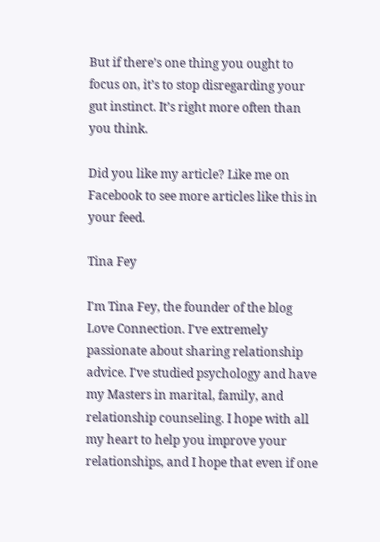But if there’s one thing you ought to focus on, it’s to stop disregarding your gut instinct. It’s right more often than you think.

Did you like my article? Like me on Facebook to see more articles like this in your feed.

Tina Fey

I'm Tina Fey, the founder of the blog Love Connection. I've extremely passionate about sharing relationship advice. I've studied psychology and have my Masters in marital, family, and relationship counseling. I hope with all my heart to help you improve your relationships, and I hope that even if one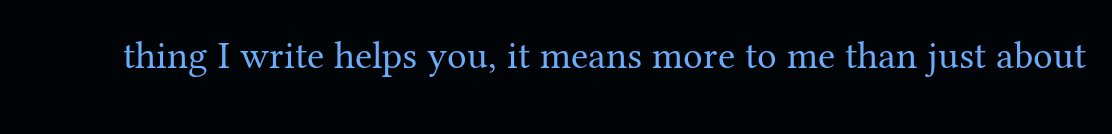thing I write helps you, it means more to me than just about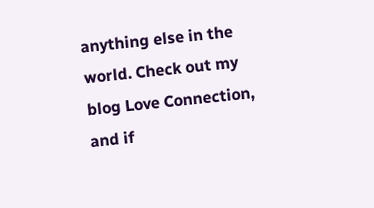anything else in the world. Check out my blog Love Connection, and if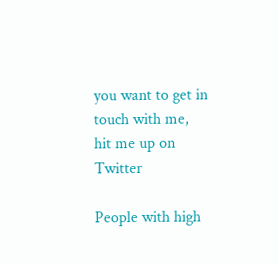you want to get in touch with me, hit me up on Twitter

People with high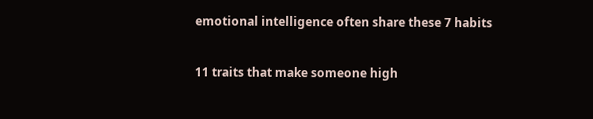emotional intelligence often share these 7 habits

11 traits that make someone high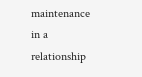maintenance in a relationship